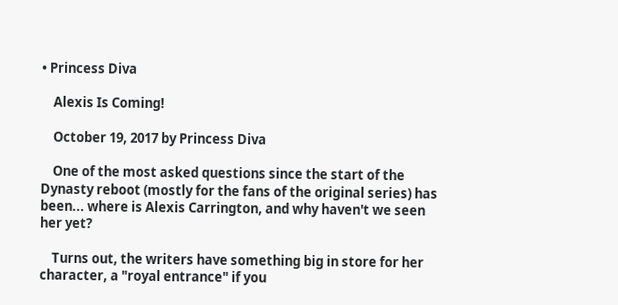• Princess Diva

    Alexis Is Coming!

    October 19, 2017 by Princess Diva

    One of the most asked questions since the start of the Dynasty reboot (mostly for the fans of the original series) has been... where is Alexis Carrington, and why haven't we seen her yet?

    Turns out, the writers have something big in store for her character, a "royal entrance" if you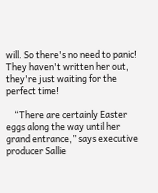will. So there's no need to panic! They haven't written her out, they're just waiting for the perfect time!

    “There are certainly Easter eggs along the way until her grand entrance,” says executive producer Sallie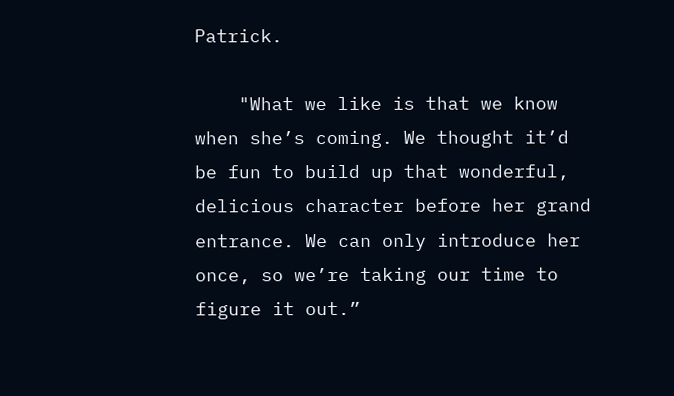Patrick.

    "What we like is that we know when she’s coming. We thought it’d be fun to build up that wonderful, delicious character before her grand entrance. We can only introduce her once, so we’re taking our time to figure it out.”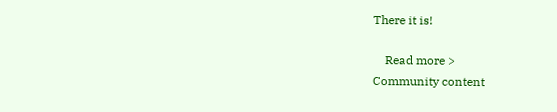There it is!

    Read more >
Community content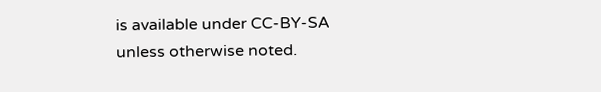is available under CC-BY-SA unless otherwise noted.